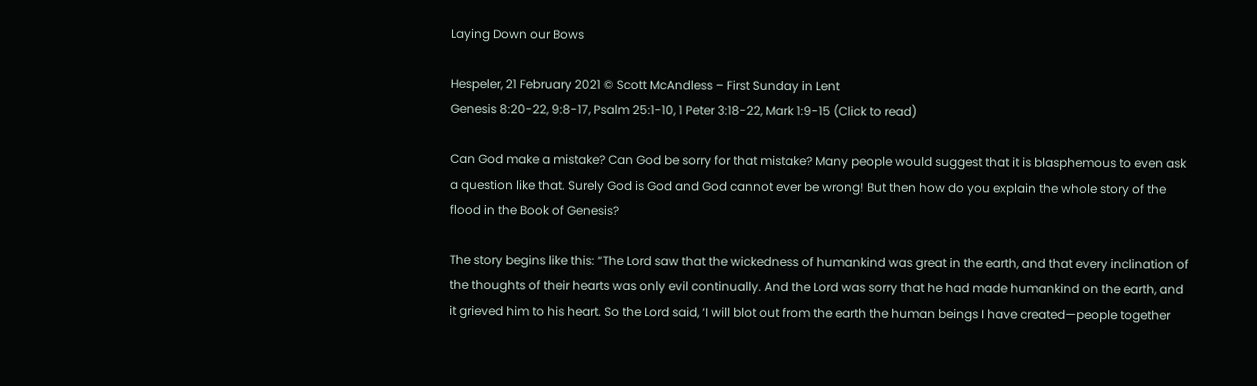Laying Down our Bows

Hespeler, 21 February 2021 © Scott McAndless – First Sunday in Lent
Genesis 8:20-22, 9:8-17, Psalm 25:1-10, 1 Peter 3:18-22, Mark 1:9-15 (Click to read)

Can God make a mistake? Can God be sorry for that mistake? Many people would suggest that it is blasphemous to even ask a question like that. Surely God is God and God cannot ever be wrong! But then how do you explain the whole story of the flood in the Book of Genesis?

The story begins like this: “The Lord saw that the wickedness of humankind was great in the earth, and that every inclination of the thoughts of their hearts was only evil continually. And the Lord was sorry that he had made humankind on the earth, and it grieved him to his heart. So the Lord said, ‘I will blot out from the earth the human beings I have created—people together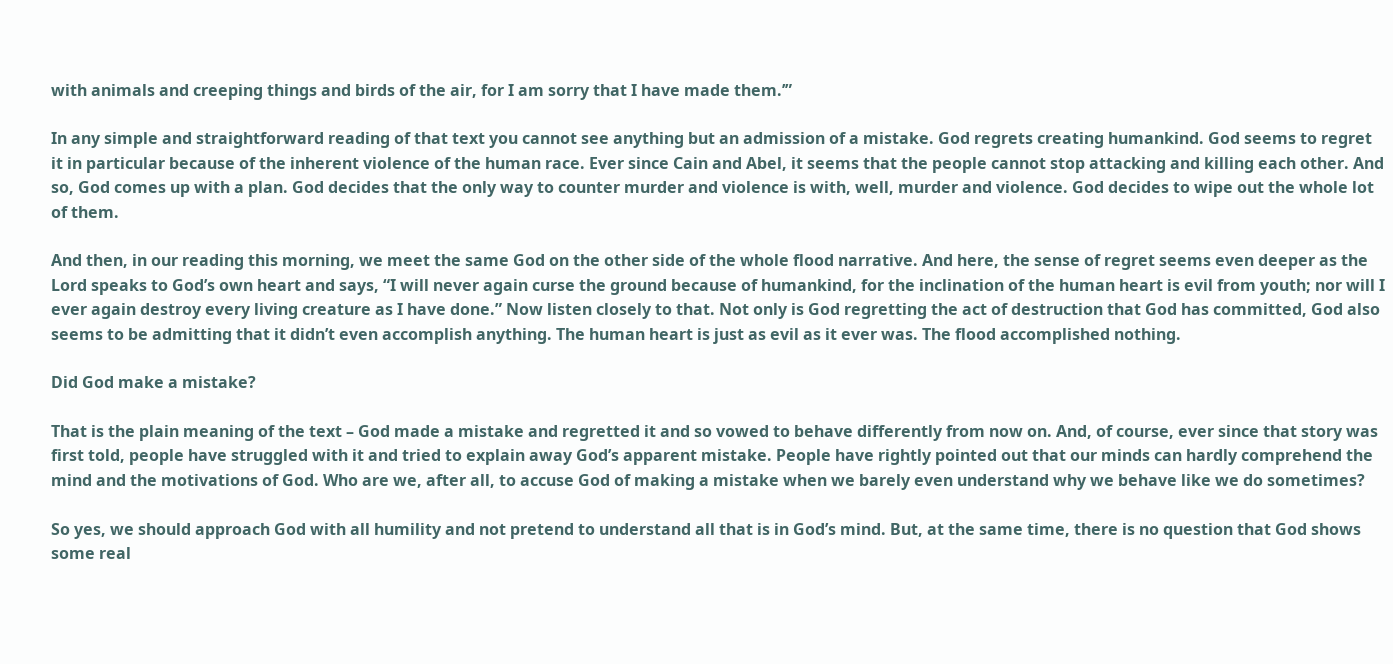with animals and creeping things and birds of the air, for I am sorry that I have made them.’”

In any simple and straightforward reading of that text you cannot see anything but an admission of a mistake. God regrets creating humankind. God seems to regret it in particular because of the inherent violence of the human race. Ever since Cain and Abel, it seems that the people cannot stop attacking and killing each other. And so, God comes up with a plan. God decides that the only way to counter murder and violence is with, well, murder and violence. God decides to wipe out the whole lot of them.

And then, in our reading this morning, we meet the same God on the other side of the whole flood narrative. And here, the sense of regret seems even deeper as the Lord speaks to God’s own heart and says, “I will never again curse the ground because of humankind, for the inclination of the human heart is evil from youth; nor will I ever again destroy every living creature as I have done.” Now listen closely to that. Not only is God regretting the act of destruction that God has committed, God also seems to be admitting that it didn’t even accomplish anything. The human heart is just as evil as it ever was. The flood accomplished nothing.

Did God make a mistake?

That is the plain meaning of the text – God made a mistake and regretted it and so vowed to behave differently from now on. And, of course, ever since that story was first told, people have struggled with it and tried to explain away God’s apparent mistake. People have rightly pointed out that our minds can hardly comprehend the mind and the motivations of God. Who are we, after all, to accuse God of making a mistake when we barely even understand why we behave like we do sometimes?

So yes, we should approach God with all humility and not pretend to understand all that is in God’s mind. But, at the same time, there is no question that God shows some real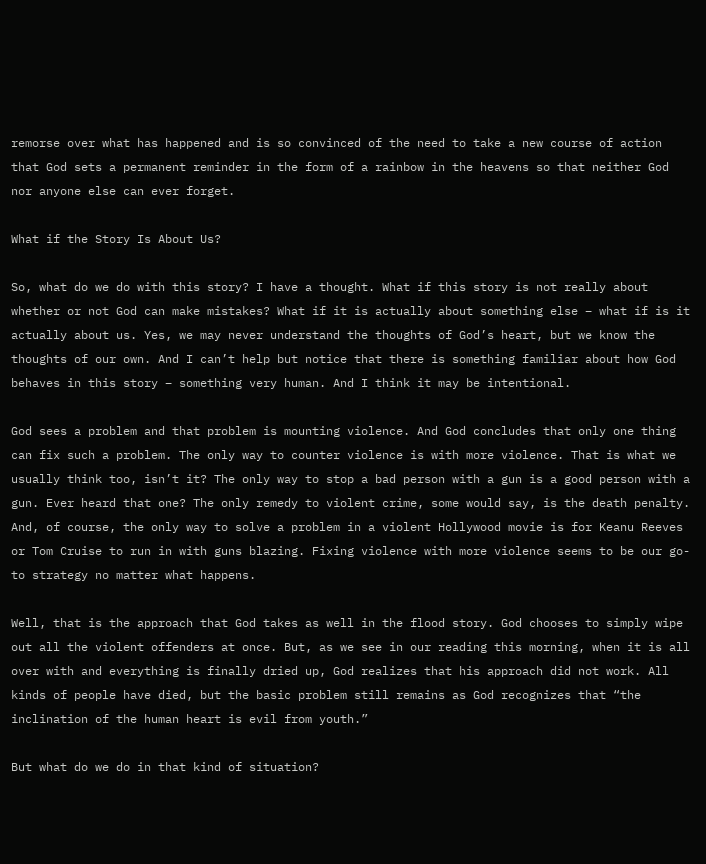remorse over what has happened and is so convinced of the need to take a new course of action that God sets a permanent reminder in the form of a rainbow in the heavens so that neither God nor anyone else can ever forget.

What if the Story Is About Us?

So, what do we do with this story? I have a thought. What if this story is not really about whether or not God can make mistakes? What if it is actually about something else – what if is it actually about us. Yes, we may never understand the thoughts of God’s heart, but we know the thoughts of our own. And I can’t help but notice that there is something familiar about how God behaves in this story – something very human. And I think it may be intentional.

God sees a problem and that problem is mounting violence. And God concludes that only one thing can fix such a problem. The only way to counter violence is with more violence. That is what we usually think too, isn’t it? The only way to stop a bad person with a gun is a good person with a gun. Ever heard that one? The only remedy to violent crime, some would say, is the death penalty. And, of course, the only way to solve a problem in a violent Hollywood movie is for Keanu Reeves or Tom Cruise to run in with guns blazing. Fixing violence with more violence seems to be our go-to strategy no matter what happens.

Well, that is the approach that God takes as well in the flood story. God chooses to simply wipe out all the violent offenders at once. But, as we see in our reading this morning, when it is all over with and everything is finally dried up, God realizes that his approach did not work. All kinds of people have died, but the basic problem still remains as God recognizes that “the inclination of the human heart is evil from youth.”

But what do we do in that kind of situation?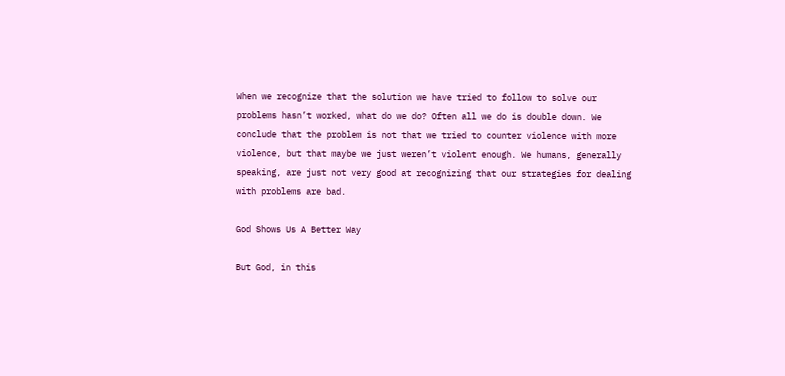When we recognize that the solution we have tried to follow to solve our problems hasn’t worked, what do we do? Often all we do is double down. We conclude that the problem is not that we tried to counter violence with more violence, but that maybe we just weren’t violent enough. We humans, generally speaking, are just not very good at recognizing that our strategies for dealing with problems are bad.

God Shows Us A Better Way

But God, in this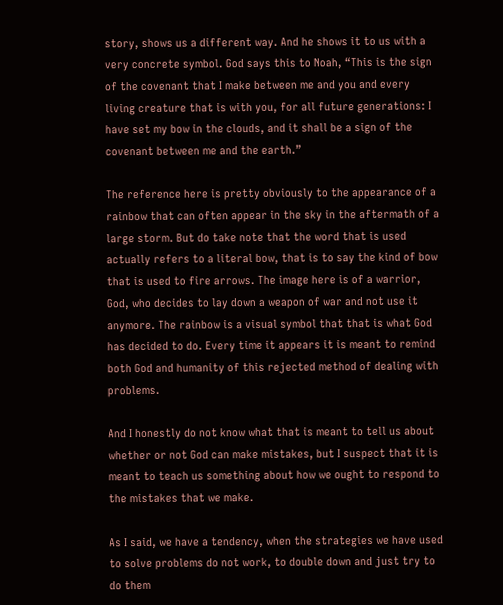story, shows us a different way. And he shows it to us with a very concrete symbol. God says this to Noah, “This is the sign of the covenant that I make between me and you and every living creature that is with you, for all future generations: I have set my bow in the clouds, and it shall be a sign of the covenant between me and the earth.”

The reference here is pretty obviously to the appearance of a rainbow that can often appear in the sky in the aftermath of a large storm. But do take note that the word that is used actually refers to a literal bow, that is to say the kind of bow that is used to fire arrows. The image here is of a warrior, God, who decides to lay down a weapon of war and not use it anymore. The rainbow is a visual symbol that that is what God has decided to do. Every time it appears it is meant to remind both God and humanity of this rejected method of dealing with problems.

And I honestly do not know what that is meant to tell us about whether or not God can make mistakes, but I suspect that it is meant to teach us something about how we ought to respond to the mistakes that we make.

As I said, we have a tendency, when the strategies we have used to solve problems do not work, to double down and just try to do them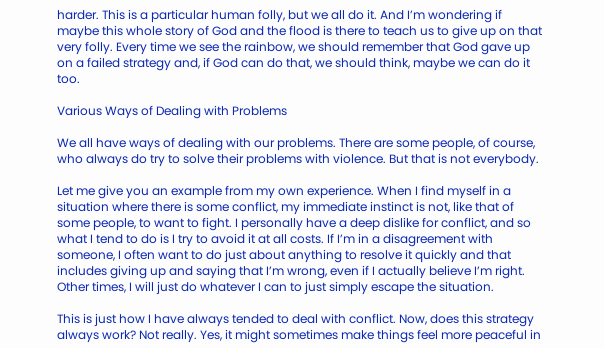harder. This is a particular human folly, but we all do it. And I’m wondering if maybe this whole story of God and the flood is there to teach us to give up on that very folly. Every time we see the rainbow, we should remember that God gave up on a failed strategy and, if God can do that, we should think, maybe we can do it too.

Various Ways of Dealing with Problems

We all have ways of dealing with our problems. There are some people, of course, who always do try to solve their problems with violence. But that is not everybody.

Let me give you an example from my own experience. When I find myself in a situation where there is some conflict, my immediate instinct is not, like that of some people, to want to fight. I personally have a deep dislike for conflict, and so what I tend to do is I try to avoid it at all costs. If I’m in a disagreement with someone, I often want to do just about anything to resolve it quickly and that includes giving up and saying that I’m wrong, even if I actually believe I’m right. Other times, I will just do whatever I can to just simply escape the situation.

This is just how I have always tended to deal with conflict. Now, does this strategy always work? Not really. Yes, it might sometimes make things feel more peaceful in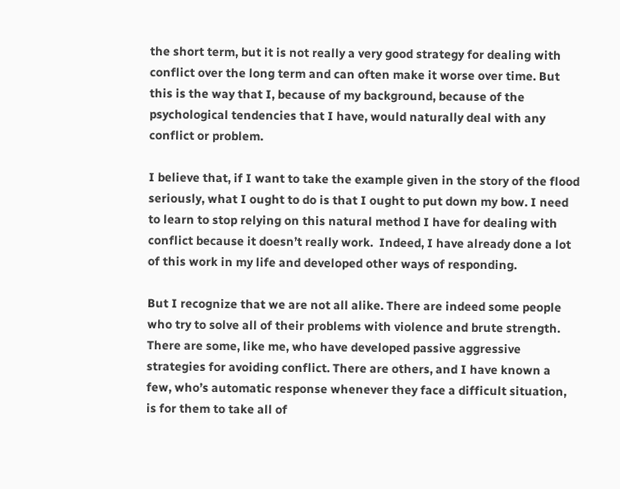the short term, but it is not really a very good strategy for dealing with conflict over the long term and can often make it worse over time. But this is the way that I, because of my background, because of the psychological tendencies that I have, would naturally deal with any conflict or problem.

I believe that, if I want to take the example given in the story of the flood seriously, what I ought to do is that I ought to put down my bow. I need to learn to stop relying on this natural method I have for dealing with conflict because it doesn’t really work.  Indeed, I have already done a lot of this work in my life and developed other ways of responding.

But I recognize that we are not all alike. There are indeed some people who try to solve all of their problems with violence and brute strength. There are some, like me, who have developed passive aggressive strategies for avoiding conflict. There are others, and I have known a few, who’s automatic response whenever they face a difficult situation, is for them to take all of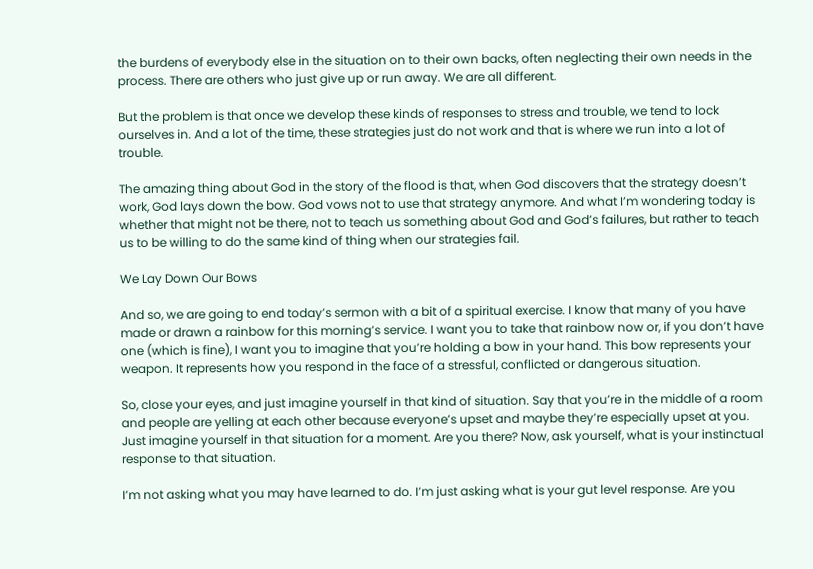the burdens of everybody else in the situation on to their own backs, often neglecting their own needs in the process. There are others who just give up or run away. We are all different.

But the problem is that once we develop these kinds of responses to stress and trouble, we tend to lock ourselves in. And a lot of the time, these strategies just do not work and that is where we run into a lot of trouble.

The amazing thing about God in the story of the flood is that, when God discovers that the strategy doesn’t work, God lays down the bow. God vows not to use that strategy anymore. And what I’m wondering today is whether that might not be there, not to teach us something about God and God’s failures, but rather to teach us to be willing to do the same kind of thing when our strategies fail.

We Lay Down Our Bows

And so, we are going to end today’s sermon with a bit of a spiritual exercise. I know that many of you have made or drawn a rainbow for this morning’s service. I want you to take that rainbow now or, if you don’t have one (which is fine), I want you to imagine that you’re holding a bow in your hand. This bow represents your weapon. It represents how you respond in the face of a stressful, conflicted or dangerous situation.

So, close your eyes, and just imagine yourself in that kind of situation. Say that you’re in the middle of a room and people are yelling at each other because everyone’s upset and maybe they’re especially upset at you. Just imagine yourself in that situation for a moment. Are you there? Now, ask yourself, what is your instinctual response to that situation.

I’m not asking what you may have learned to do. I’m just asking what is your gut level response. Are you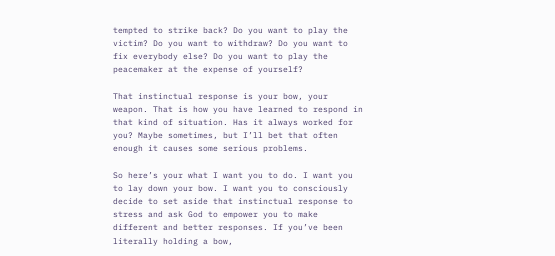tempted to strike back? Do you want to play the victim? Do you want to withdraw? Do you want to fix everybody else? Do you want to play the peacemaker at the expense of yourself?

That instinctual response is your bow, your weapon. That is how you have learned to respond in that kind of situation. Has it always worked for you? Maybe sometimes, but I’ll bet that often enough it causes some serious problems.

So here’s your what I want you to do. I want you to lay down your bow. I want you to consciously decide to set aside that instinctual response to stress and ask God to empower you to make different and better responses. If you’ve been literally holding a bow,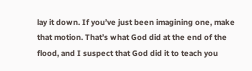lay it down. If you’ve just been imagining one, make that motion. That’s what God did at the end of the flood, and I suspect that God did it to teach you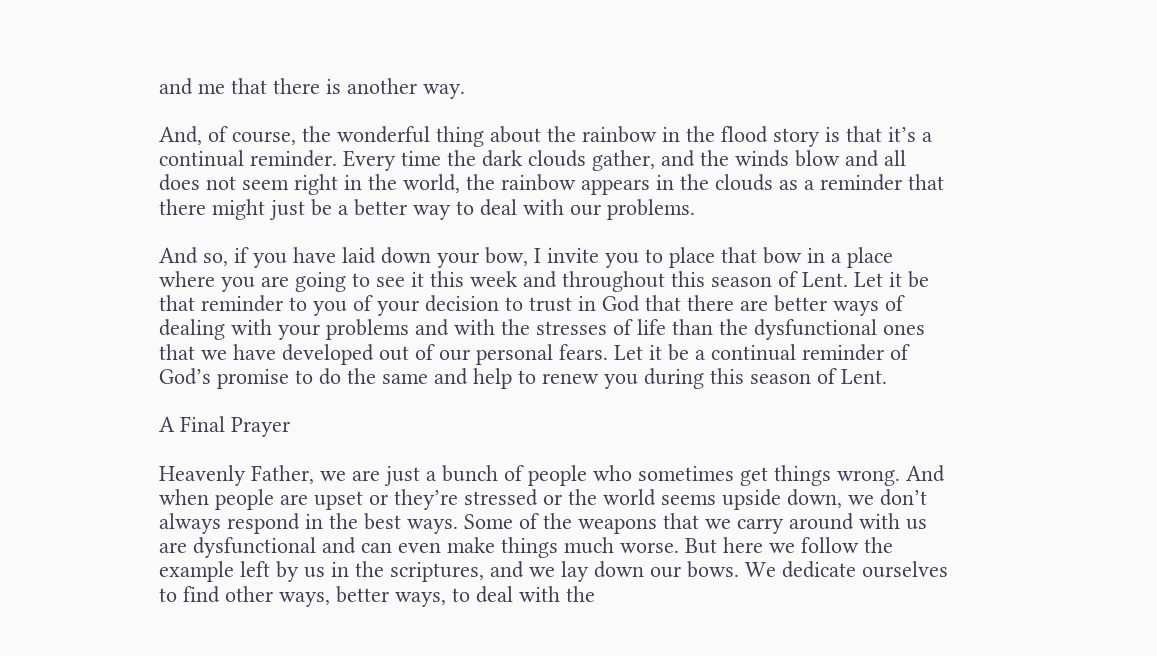and me that there is another way.

And, of course, the wonderful thing about the rainbow in the flood story is that it’s a continual reminder. Every time the dark clouds gather, and the winds blow and all does not seem right in the world, the rainbow appears in the clouds as a reminder that there might just be a better way to deal with our problems.

And so, if you have laid down your bow, I invite you to place that bow in a place where you are going to see it this week and throughout this season of Lent. Let it be that reminder to you of your decision to trust in God that there are better ways of dealing with your problems and with the stresses of life than the dysfunctional ones that we have developed out of our personal fears. Let it be a continual reminder of God’s promise to do the same and help to renew you during this season of Lent.

A Final Prayer

Heavenly Father, we are just a bunch of people who sometimes get things wrong. And when people are upset or they’re stressed or the world seems upside down, we don’t always respond in the best ways. Some of the weapons that we carry around with us are dysfunctional and can even make things much worse. But here we follow the example left by us in the scriptures, and we lay down our bows. We dedicate ourselves to find other ways, better ways, to deal with the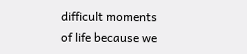difficult moments of life because we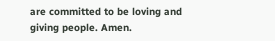are committed to be loving and giving people. Amen.